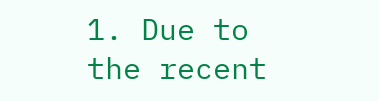1. Due to the recent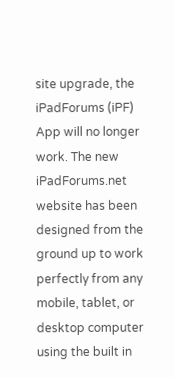site upgrade, the iPadForums (iPF) App will no longer work. The new iPadForums.net website has been designed from the ground up to work perfectly from any mobile, tablet, or desktop computer using the built in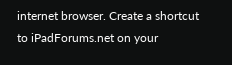internet browser. Create a shortcut to iPadForums.net on your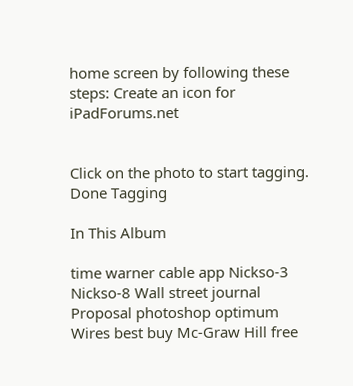home screen by following these steps: Create an icon for iPadForums.net


Click on the photo to start tagging. Done Tagging

In This Album

time warner cable app Nickso-3 Nickso-8 Wall street journal Proposal photoshop optimum Wires best buy Mc-Graw Hill free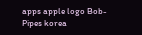apps apple logo Bob-Pipes korea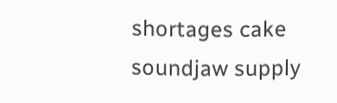shortages cake soundjaw supply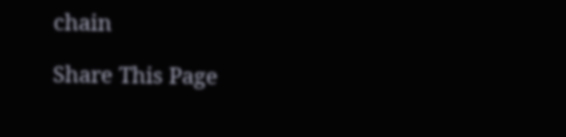chain

Share This Page